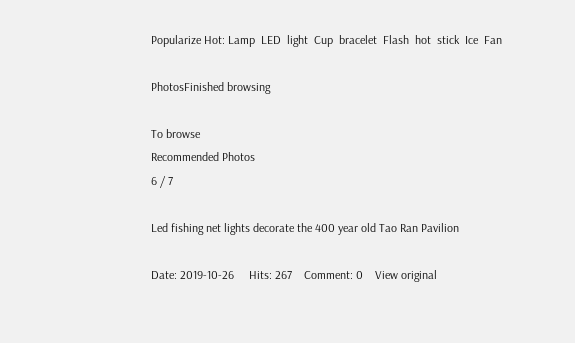Popularize Hot: Lamp  LED  light  Cup  bracelet  Flash  hot  stick  Ice  Fan

PhotosFinished browsing

To browse
Recommended Photos
6 / 7

Led fishing net lights decorate the 400 year old Tao Ran Pavilion

Date: 2019-10-26     Hits: 267    Comment: 0    View original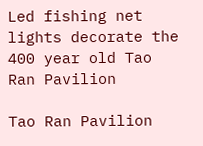Led fishing net lights decorate the 400 year old Tao Ran Pavilion

Tao Ran Pavilion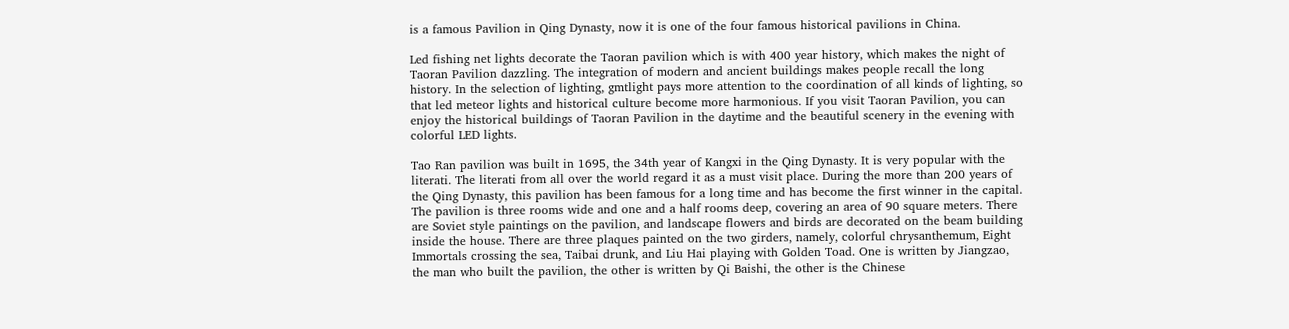is a famous Pavilion in Qing Dynasty, now it is one of the four famous historical pavilions in China.

Led fishing net lights decorate the Taoran pavilion which is with 400 year history, which makes the night of Taoran Pavilion dazzling. The integration of modern and ancient buildings makes people recall the long history. In the selection of lighting, gmtlight pays more attention to the coordination of all kinds of lighting, so that led meteor lights and historical culture become more harmonious. If you visit Taoran Pavilion, you can enjoy the historical buildings of Taoran Pavilion in the daytime and the beautiful scenery in the evening with colorful LED lights.

Tao Ran pavilion was built in 1695, the 34th year of Kangxi in the Qing Dynasty. It is very popular with the literati. The literati from all over the world regard it as a must visit place. During the more than 200 years of the Qing Dynasty, this pavilion has been famous for a long time and has become the first winner in the capital. The pavilion is three rooms wide and one and a half rooms deep, covering an area of 90 square meters. There are Soviet style paintings on the pavilion, and landscape flowers and birds are decorated on the beam building inside the house. There are three plaques painted on the two girders, namely, colorful chrysanthemum, Eight Immortals crossing the sea, Taibai drunk, and Liu Hai playing with Golden Toad. One is written by Jiangzao, the man who built the pavilion, the other is written by Qi Baishi, the other is the Chinese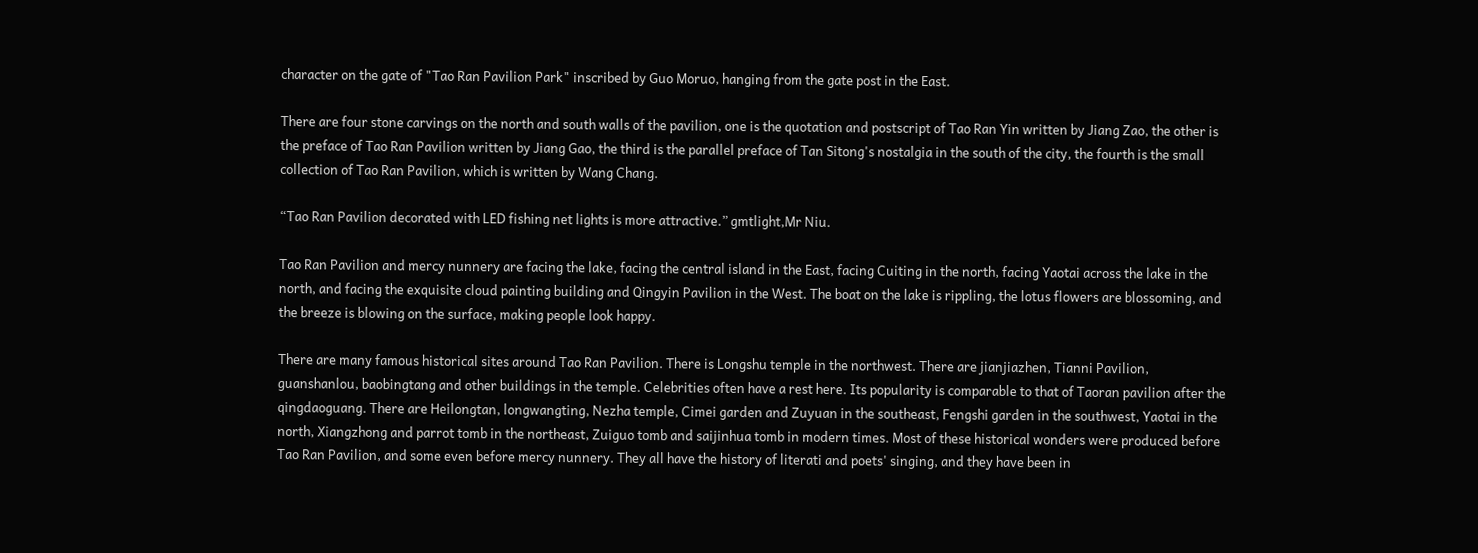character on the gate of "Tao Ran Pavilion Park" inscribed by Guo Moruo, hanging from the gate post in the East.

There are four stone carvings on the north and south walls of the pavilion, one is the quotation and postscript of Tao Ran Yin written by Jiang Zao, the other is the preface of Tao Ran Pavilion written by Jiang Gao, the third is the parallel preface of Tan Sitong's nostalgia in the south of the city, the fourth is the small collection of Tao Ran Pavilion, which is written by Wang Chang.

“Tao Ran Pavilion decorated with LED fishing net lights is more attractive.” gmtlight,Mr Niu.

Tao Ran Pavilion and mercy nunnery are facing the lake, facing the central island in the East, facing Cuiting in the north, facing Yaotai across the lake in the north, and facing the exquisite cloud painting building and Qingyin Pavilion in the West. The boat on the lake is rippling, the lotus flowers are blossoming, and the breeze is blowing on the surface, making people look happy.

There are many famous historical sites around Tao Ran Pavilion. There is Longshu temple in the northwest. There are jianjiazhen, Tianni Pavilion, guanshanlou, baobingtang and other buildings in the temple. Celebrities often have a rest here. Its popularity is comparable to that of Taoran pavilion after the qingdaoguang. There are Heilongtan, longwangting, Nezha temple, Cimei garden and Zuyuan in the southeast, Fengshi garden in the southwest, Yaotai in the north, Xiangzhong and parrot tomb in the northeast, Zuiguo tomb and saijinhua tomb in modern times. Most of these historical wonders were produced before Tao Ran Pavilion, and some even before mercy nunnery. They all have the history of literati and poets' singing, and they have been in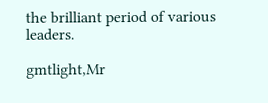the brilliant period of various leaders.

gmtlight,Mr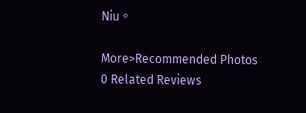Niu。

More>Recommended Photos
0 Related Reviews